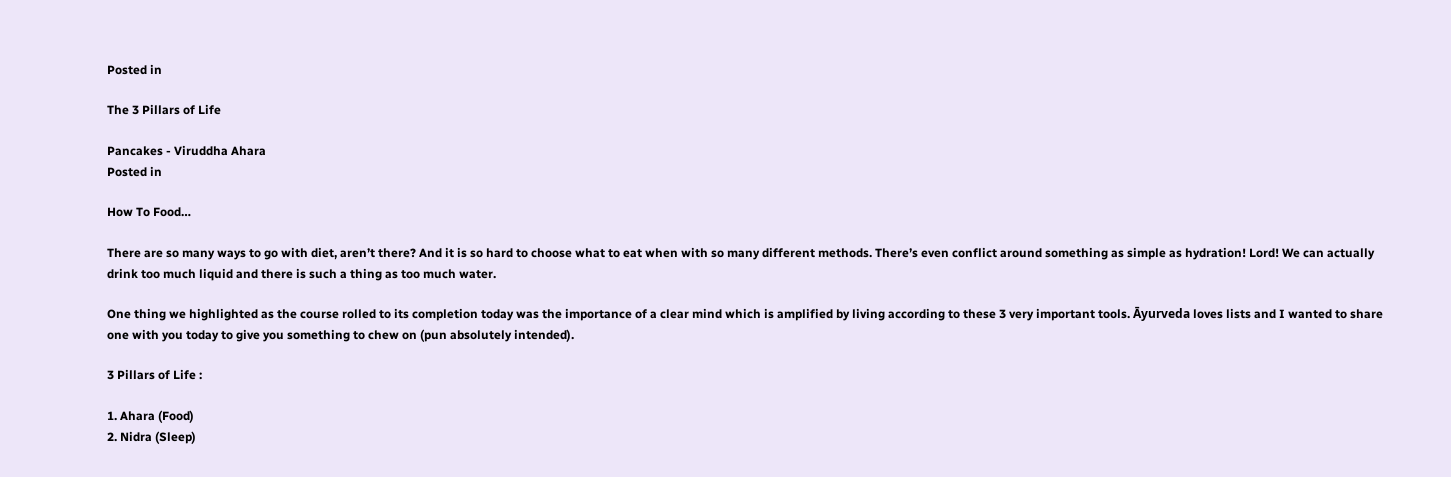Posted in

The 3 Pillars of Life

Pancakes - Viruddha Ahara
Posted in

How To Food…

There are so many ways to go with diet, aren’t there? And it is so hard to choose what to eat when with so many different methods. There’s even conflict around something as simple as hydration! Lord! We can actually drink too much liquid and there is such a thing as too much water.

One thing we highlighted as the course rolled to its completion today was the importance of a clear mind which is amplified by living according to these 3 very important tools. Āyurveda loves lists and I wanted to share one with you today to give you something to chew on (pun absolutely intended).

3 Pillars of Life :

1. Ahara (Food)
2. Nidra (Sleep)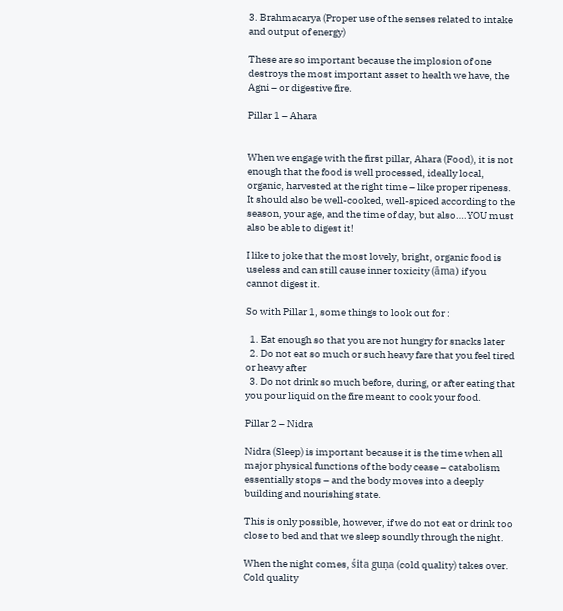3. Brahmacarya (Proper use of the senses related to intake and output of energy)

These are so important because the implosion of one destroys the most important asset to health we have, the Agni – or digestive fire.

Pillar 1 – Ahara


When we engage with the first pillar, Ahara (Food), it is not enough that the food is well processed, ideally local, organic, harvested at the right time – like proper ripeness. It should also be well-cooked, well-spiced according to the season, your age, and the time of day, but also….YOU must also be able to digest it!

I like to joke that the most lovely, bright, organic food is useless and can still cause inner toxicity (āma) if you cannot digest it.

So with Pillar 1, some things to look out for :

  1. Eat enough so that you are not hungry for snacks later
  2. Do not eat so much or such heavy fare that you feel tired or heavy after
  3. Do not drink so much before, during, or after eating that you pour liquid on the fire meant to cook your food.

Pillar 2 – Nidra

Nidra (Sleep) is important because it is the time when all major physical functions of the body cease – catabolism essentially stops – and the body moves into a deeply building and nourishing state.

This is only possible, however, if we do not eat or drink too close to bed and that we sleep soundly through the night.

When the night comes, śita guṇa (cold quality) takes over. Cold quality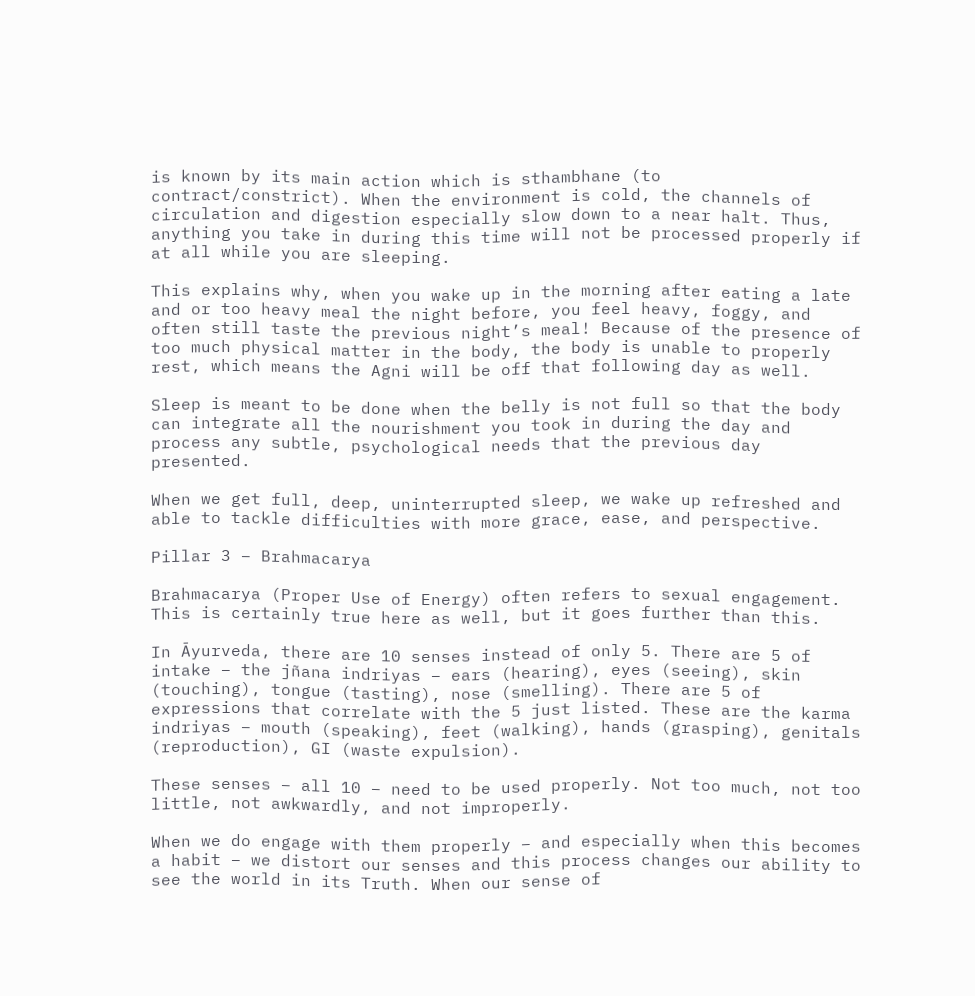is known by its main action which is sthambhane (to contract/constrict). When the environment is cold, the channels of circulation and digestion especially slow down to a near halt. Thus, anything you take in during this time will not be processed properly if at all while you are sleeping.

This explains why, when you wake up in the morning after eating a late and or too heavy meal the night before, you feel heavy, foggy, and often still taste the previous night’s meal! Because of the presence of too much physical matter in the body, the body is unable to properly rest, which means the Agni will be off that following day as well.

Sleep is meant to be done when the belly is not full so that the body can integrate all the nourishment you took in during the day and process any subtle, psychological needs that the previous day presented.

When we get full, deep, uninterrupted sleep, we wake up refreshed and able to tackle difficulties with more grace, ease, and perspective.

Pillar 3 – Brahmacarya

Brahmacarya (Proper Use of Energy) often refers to sexual engagement. This is certainly true here as well, but it goes further than this.

In Āyurveda, there are 10 senses instead of only 5. There are 5 of intake – the jñana indriyas – ears (hearing), eyes (seeing), skin (touching), tongue (tasting), nose (smelling). There are 5 of expressions that correlate with the 5 just listed. These are the karma indriyas – mouth (speaking), feet (walking), hands (grasping), genitals (reproduction), GI (waste expulsion).

These senses – all 10 – need to be used properly. Not too much, not too little, not awkwardly, and not improperly.

When we do engage with them properly – and especially when this becomes a habit – we distort our senses and this process changes our ability to see the world in its Truth. When our sense of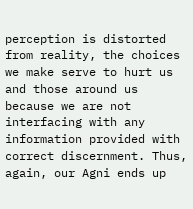perception is distorted from reality, the choices we make serve to hurt us and those around us because we are not interfacing with any information provided with correct discernment. Thus, again, our Agni ends up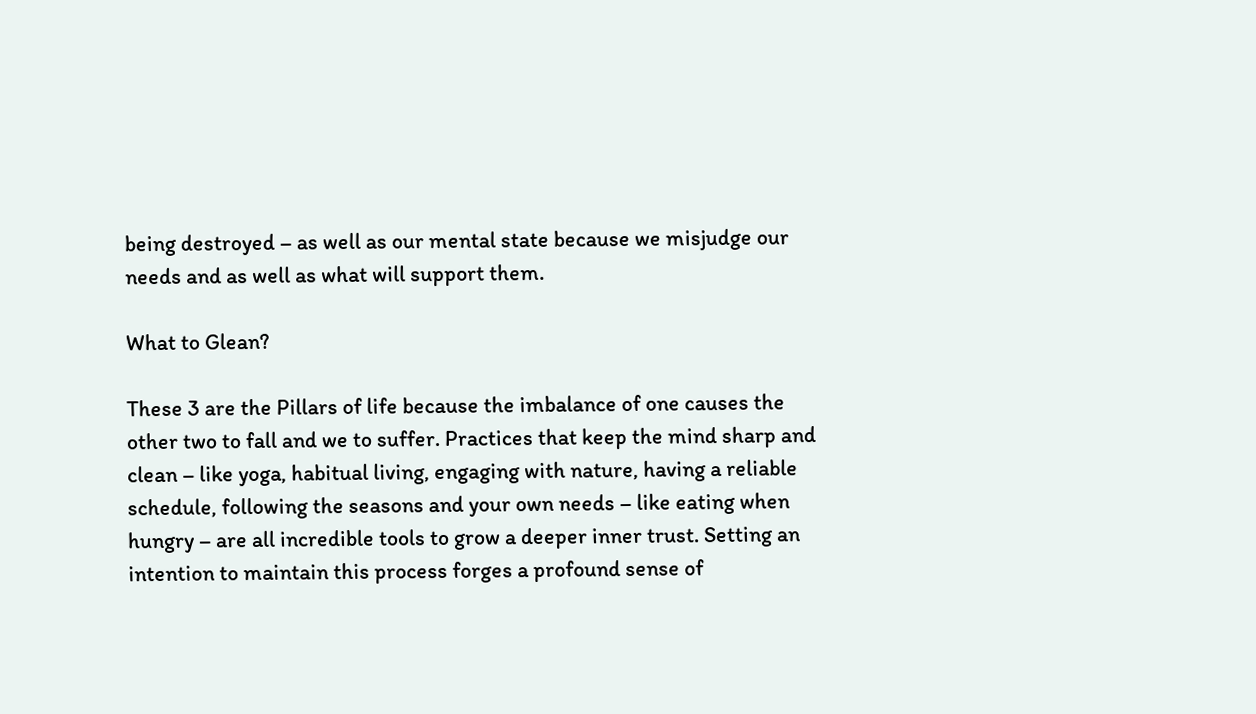being destroyed – as well as our mental state because we misjudge our needs and as well as what will support them.

What to Glean?

These 3 are the Pillars of life because the imbalance of one causes the other two to fall and we to suffer. Practices that keep the mind sharp and clean – like yoga, habitual living, engaging with nature, having a reliable schedule, following the seasons and your own needs – like eating when hungry – are all incredible tools to grow a deeper inner trust. Setting an intention to maintain this process forges a profound sense of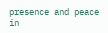presence and peace in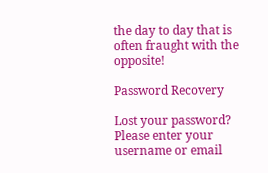the day to day that is often fraught with the opposite!

Password Recovery

Lost your password? Please enter your username or email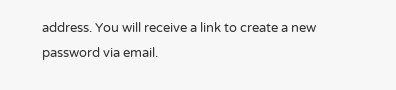address. You will receive a link to create a new password via email.